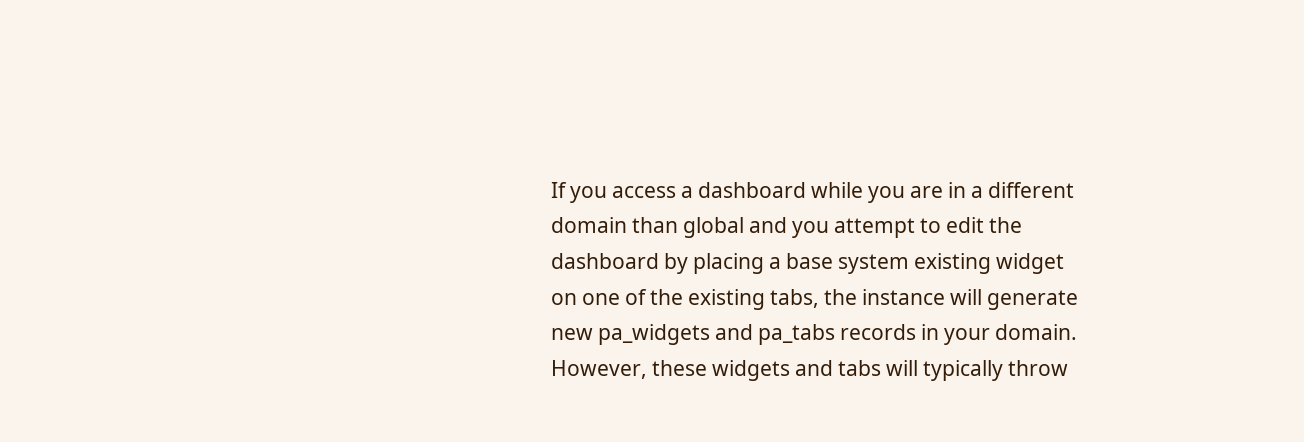If you access a dashboard while you are in a different domain than global and you attempt to edit the dashboard by placing a base system existing widget on one of the existing tabs, the instance will generate new pa_widgets and pa_tabs records in your domain. However, these widgets and tabs will typically throw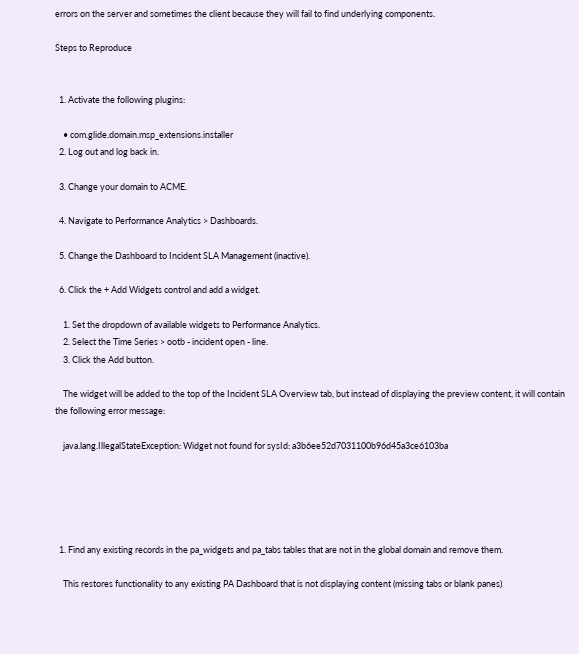errors on the server and sometimes the client because they will fail to find underlying components.

Steps to Reproduce


  1. Activate the following plugins:

    • com.glide.domain.msp_extensions.installer
  2. Log out and log back in.

  3. Change your domain to ACME.

  4. Navigate to Performance Analytics > Dashboards.

  5. Change the Dashboard to Incident SLA Management (inactive).

  6. Click the + Add Widgets control and add a widget.

    1. Set the dropdown of available widgets to Performance Analytics.
    2. Select the Time Series > ootb - incident open - line.
    3. Click the Add button.

    The widget will be added to the top of the Incident SLA Overview tab, but instead of displaying the preview content, it will contain the following error message:

    java.lang.IllegalStateException: Widget not found for sysId: a3b6ee52d7031100b96d45a3ce6103ba





  1. Find any existing records in the pa_widgets and pa_tabs tables that are not in the global domain and remove them.

    This restores functionality to any existing PA Dashboard that is not displaying content (missing tabs or blank panes)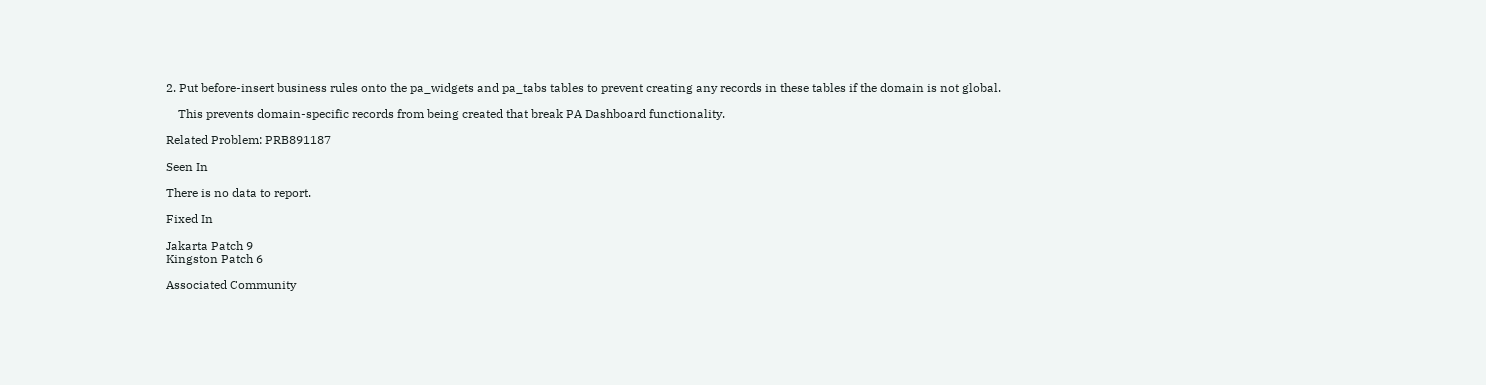2. Put before-insert business rules onto the pa_widgets and pa_tabs tables to prevent creating any records in these tables if the domain is not global.

    This prevents domain-specific records from being created that break PA Dashboard functionality.

Related Problem: PRB891187

Seen In

There is no data to report.

Fixed In

Jakarta Patch 9
Kingston Patch 6

Associated Community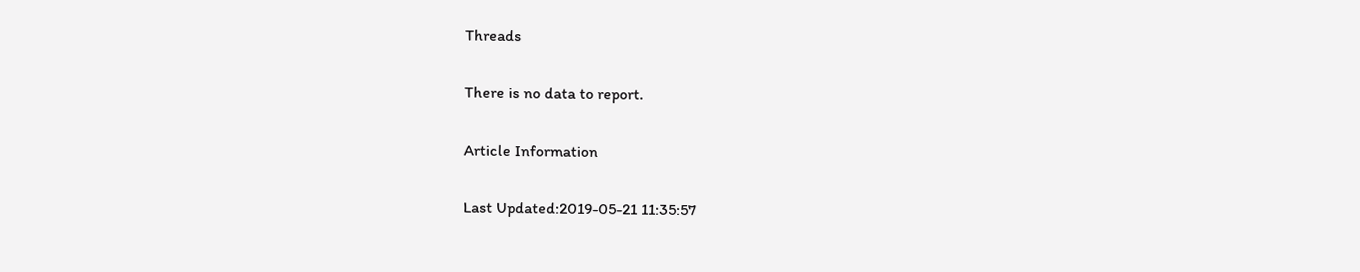Threads

There is no data to report.

Article Information

Last Updated:2019-05-21 11:35:57